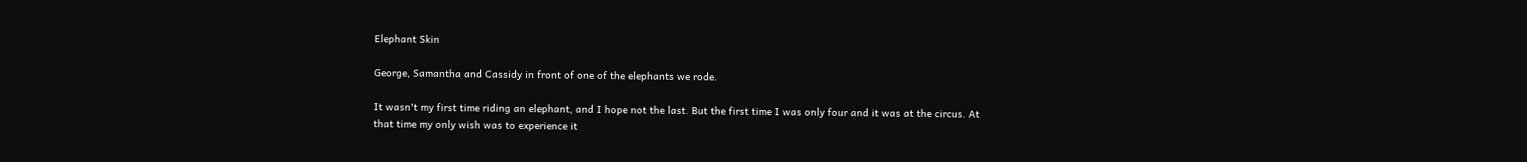Elephant Skin

George, Samantha and Cassidy in front of one of the elephants we rode.

It wasn't my first time riding an elephant, and I hope not the last. But the first time I was only four and it was at the circus. At that time my only wish was to experience it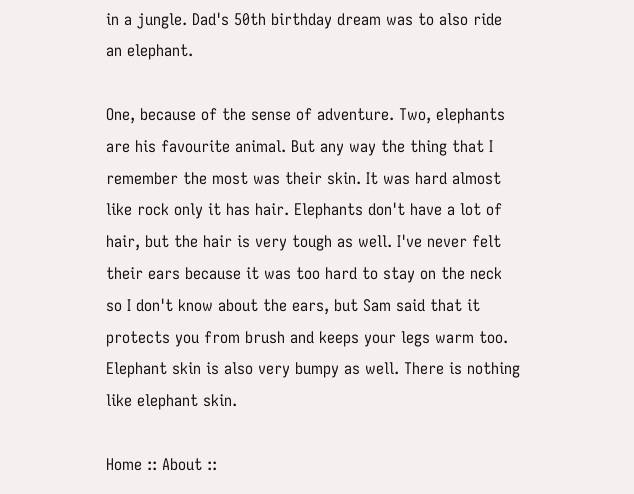in a jungle. Dad's 50th birthday dream was to also ride an elephant.

One, because of the sense of adventure. Two, elephants are his favourite animal. But any way the thing that I remember the most was their skin. It was hard almost like rock only it has hair. Elephants don't have a lot of hair, but the hair is very tough as well. I've never felt their ears because it was too hard to stay on the neck so I don't know about the ears, but Sam said that it protects you from brush and keeps your legs warm too. Elephant skin is also very bumpy as well. There is nothing like elephant skin.

Home :: About ::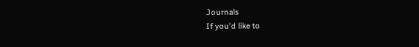Journals
If you'd like to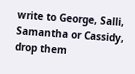write to George, Salli, Samantha or Cassidy, drop them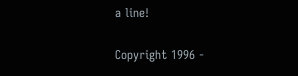a line!

Copyright 1996 -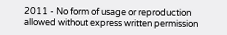2011 - No form of usage or reproduction allowed without express written permission